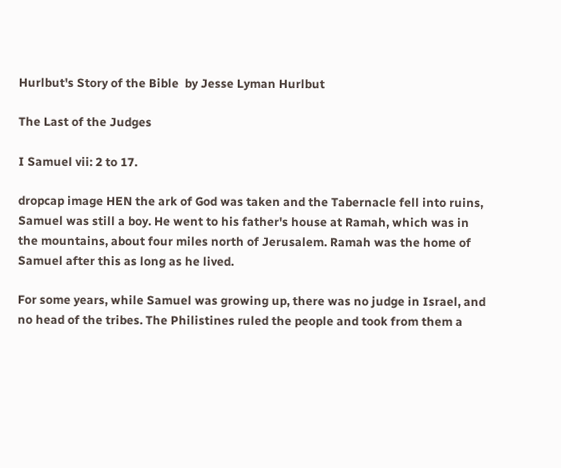Hurlbut's Story of the Bible  by Jesse Lyman Hurlbut

The Last of the Judges

I Samuel vii: 2 to 17.

dropcap image HEN the ark of God was taken and the Tabernacle fell into ruins, Samuel was still a boy. He went to his father's house at Ramah, which was in the mountains, about four miles north of Jerusalem. Ramah was the home of Samuel after this as long as he lived.

For some years, while Samuel was growing up, there was no judge in Israel, and no head of the tribes. The Philistines ruled the people and took from them a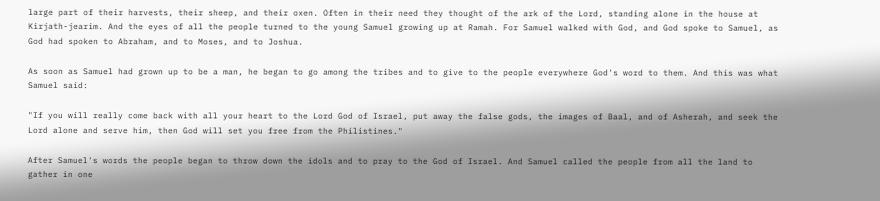large part of their harvests, their sheep, and their oxen. Often in their need they thought of the ark of the Lord, standing alone in the house at Kirjath-jearim. And the eyes of all the people turned to the young Samuel growing up at Ramah. For Samuel walked with God, and God spoke to Samuel, as God had spoken to Abraham, and to Moses, and to Joshua.

As soon as Samuel had grown up to be a man, he began to go among the tribes and to give to the people everywhere God's word to them. And this was what Samuel said:

"If you will really come back with all your heart to the Lord God of Israel, put away the false gods, the images of Baal, and of Asherah, and seek the Lord alone and serve him, then God will set you free from the Philistines."

After Samuel's words the people began to throw down the idols and to pray to the God of Israel. And Samuel called the people from all the land to gather in one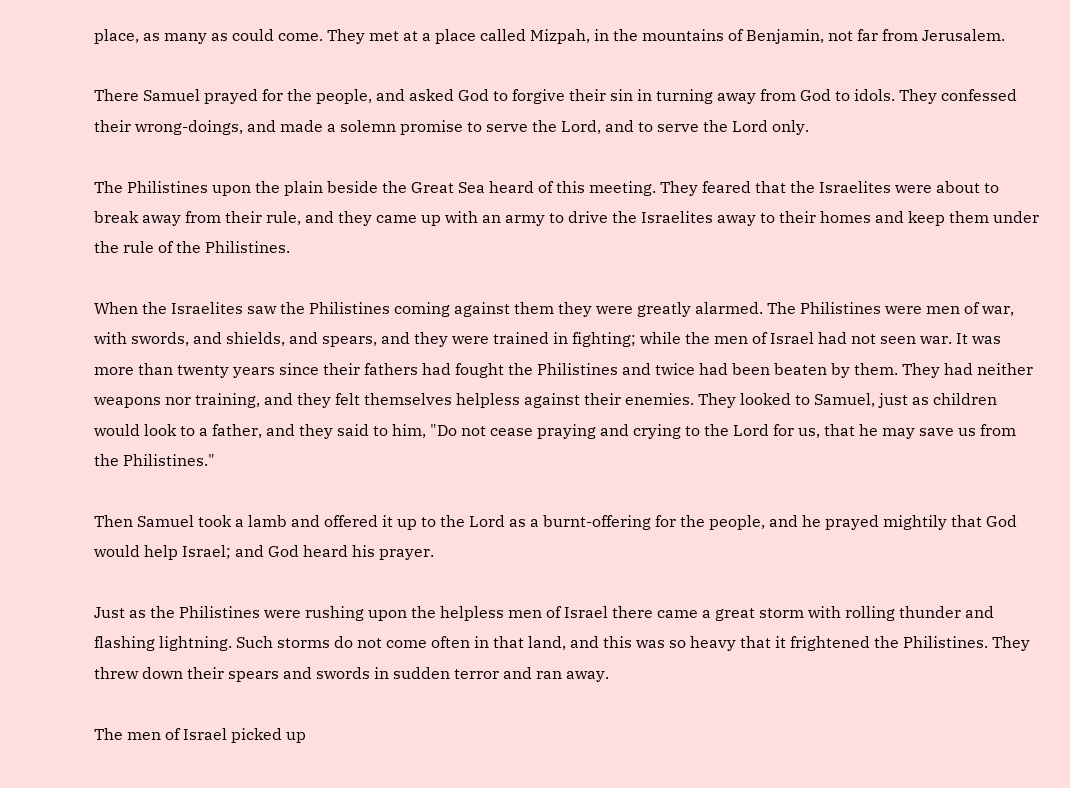place, as many as could come. They met at a place called Mizpah, in the mountains of Benjamin, not far from Jerusalem.

There Samuel prayed for the people, and asked God to forgive their sin in turning away from God to idols. They confessed their wrong-doings, and made a solemn promise to serve the Lord, and to serve the Lord only.

The Philistines upon the plain beside the Great Sea heard of this meeting. They feared that the Israelites were about to break away from their rule, and they came up with an army to drive the Israelites away to their homes and keep them under the rule of the Philistines.

When the Israelites saw the Philistines coming against them they were greatly alarmed. The Philistines were men of war, with swords, and shields, and spears, and they were trained in fighting; while the men of Israel had not seen war. It was more than twenty years since their fathers had fought the Philistines and twice had been beaten by them. They had neither weapons nor training, and they felt themselves helpless against their enemies. They looked to Samuel, just as children would look to a father, and they said to him, "Do not cease praying and crying to the Lord for us, that he may save us from the Philistines."

Then Samuel took a lamb and offered it up to the Lord as a burnt-offering for the people, and he prayed mightily that God would help Israel; and God heard his prayer.

Just as the Philistines were rushing upon the helpless men of Israel there came a great storm with rolling thunder and flashing lightning. Such storms do not come often in that land, and this was so heavy that it frightened the Philistines. They threw down their spears and swords in sudden terror and ran away.

The men of Israel picked up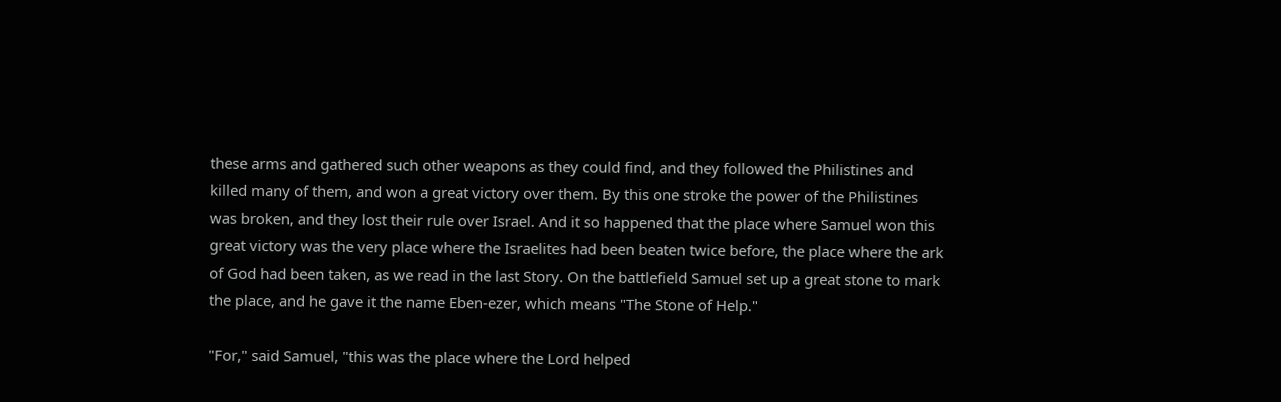these arms and gathered such other weapons as they could find, and they followed the Philistines and killed many of them, and won a great victory over them. By this one stroke the power of the Philistines was broken, and they lost their rule over Israel. And it so happened that the place where Samuel won this great victory was the very place where the Israelites had been beaten twice before, the place where the ark of God had been taken, as we read in the last Story. On the battlefield Samuel set up a great stone to mark the place, and he gave it the name Eben-ezer, which means "The Stone of Help."

"For," said Samuel, "this was the place where the Lord helped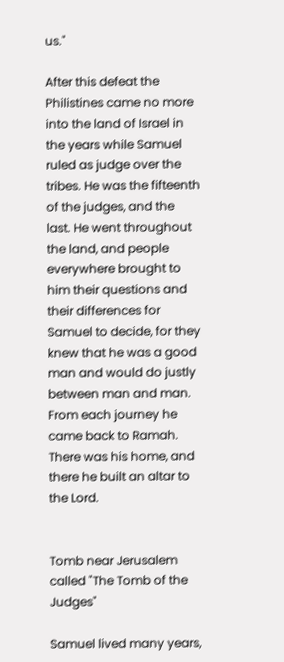us."

After this defeat the Philistines came no more into the land of Israel in the years while Samuel ruled as judge over the tribes. He was the fifteenth of the judges, and the last. He went throughout the land, and people everywhere brought to him their questions and their differences for Samuel to decide, for they knew that he was a good man and would do justly between man and man. From each journey he came back to Ramah. There was his home, and there he built an altar to the Lord.


Tomb near Jerusalem called "The Tomb of the Judges"

Samuel lived many years,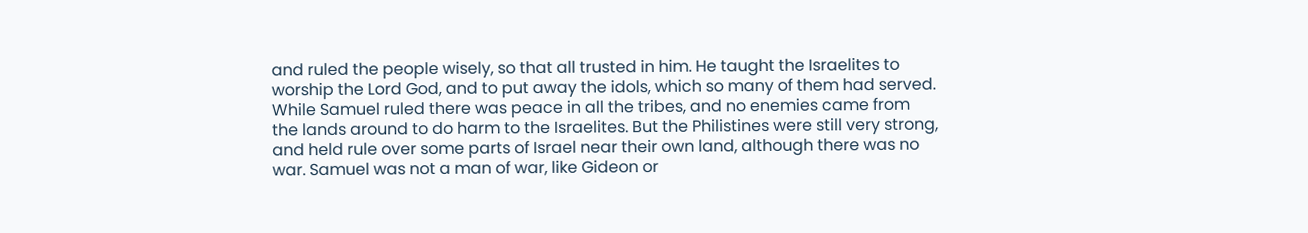and ruled the people wisely, so that all trusted in him. He taught the Israelites to worship the Lord God, and to put away the idols, which so many of them had served. While Samuel ruled there was peace in all the tribes, and no enemies came from the lands around to do harm to the Israelites. But the Philistines were still very strong, and held rule over some parts of Israel near their own land, although there was no war. Samuel was not a man of war, like Gideon or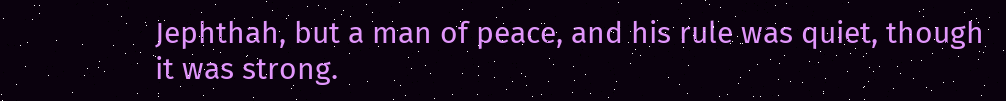Jephthah, but a man of peace, and his rule was quiet, though it was strong.